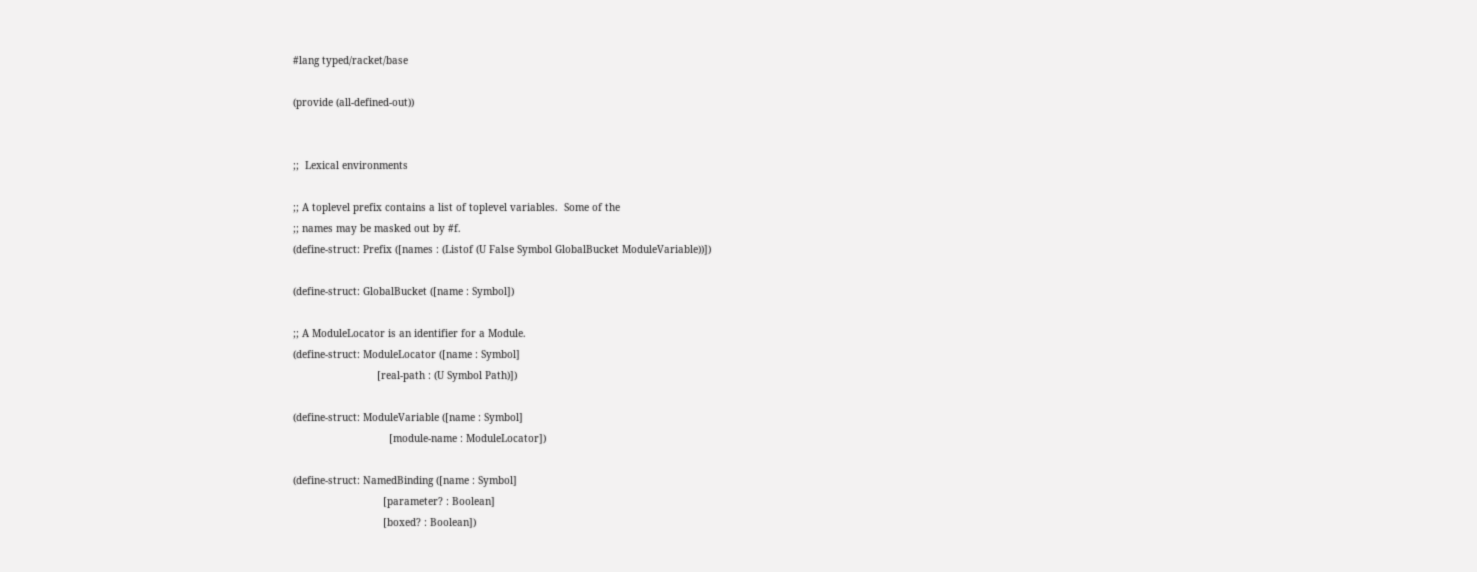#lang typed/racket/base

(provide (all-defined-out))


;;  Lexical environments

;; A toplevel prefix contains a list of toplevel variables.  Some of the
;; names may be masked out by #f.
(define-struct: Prefix ([names : (Listof (U False Symbol GlobalBucket ModuleVariable))])

(define-struct: GlobalBucket ([name : Symbol])

;; A ModuleLocator is an identifier for a Module.
(define-struct: ModuleLocator ([name : Symbol]
                            [real-path : (U Symbol Path)])

(define-struct: ModuleVariable ([name : Symbol]
                                [module-name : ModuleLocator])

(define-struct: NamedBinding ([name : Symbol]
                              [parameter? : Boolean]
                              [boxed? : Boolean])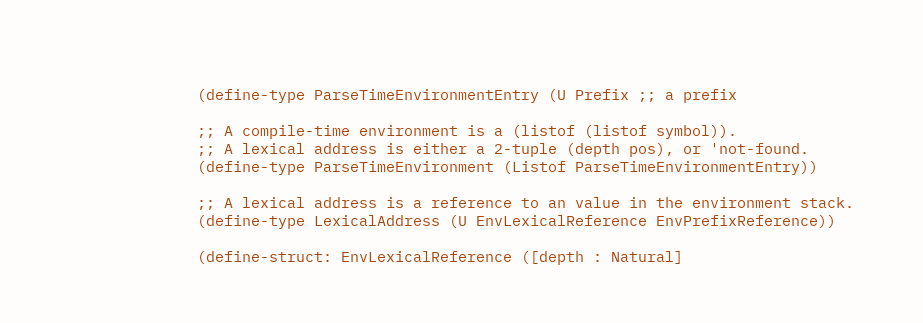(define-type ParseTimeEnvironmentEntry (U Prefix ;; a prefix

;; A compile-time environment is a (listof (listof symbol)).
;; A lexical address is either a 2-tuple (depth pos), or 'not-found.
(define-type ParseTimeEnvironment (Listof ParseTimeEnvironmentEntry))

;; A lexical address is a reference to an value in the environment stack.
(define-type LexicalAddress (U EnvLexicalReference EnvPrefixReference))

(define-struct: EnvLexicalReference ([depth : Natural]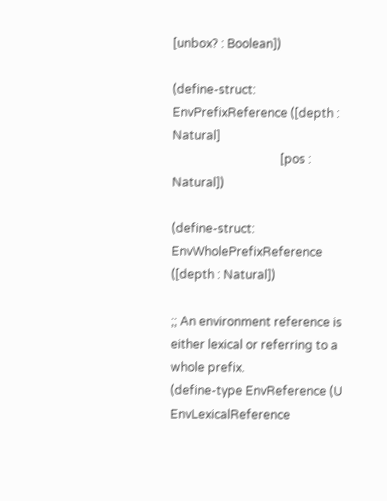[unbox? : Boolean])

(define-struct: EnvPrefixReference ([depth : Natural]
                                    [pos : Natural])

(define-struct: EnvWholePrefixReference ([depth : Natural])

;; An environment reference is either lexical or referring to a whole prefix.
(define-type EnvReference (U EnvLexicalReference